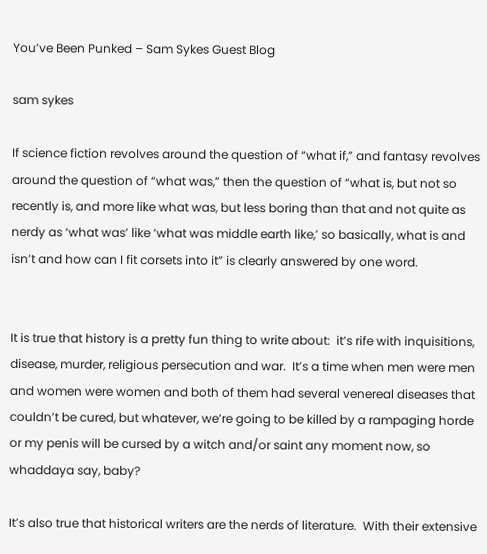You’ve Been Punked – Sam Sykes Guest Blog

sam sykes

If science fiction revolves around the question of “what if,” and fantasy revolves around the question of “what was,” then the question of “what is, but not so recently is, and more like what was, but less boring than that and not quite as nerdy as ‘what was’ like ‘what was middle earth like,’ so basically, what is and isn’t and how can I fit corsets into it” is clearly answered by one word.


It is true that history is a pretty fun thing to write about:  it’s rife with inquisitions, disease, murder, religious persecution and war.  It’s a time when men were men and women were women and both of them had several venereal diseases that couldn’t be cured, but whatever, we’re going to be killed by a rampaging horde or my penis will be cursed by a witch and/or saint any moment now, so whaddaya say, baby?

It’s also true that historical writers are the nerds of literature.  With their extensive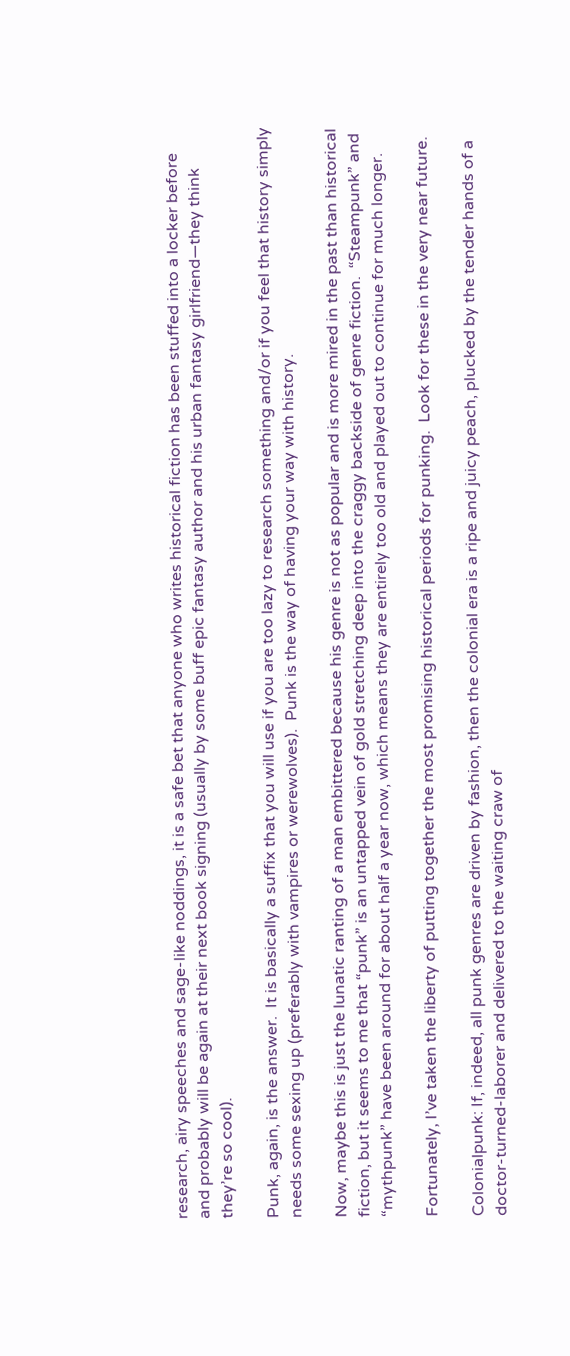research, airy speeches and sage-like noddings, it is a safe bet that anyone who writes historical fiction has been stuffed into a locker before and probably will be again at their next book signing (usually by some buff epic fantasy author and his urban fantasy girlfriend—they think they’re so cool).

Punk, again, is the answer.  It is basically a suffix that you will use if you are too lazy to research something and/or if you feel that history simply needs some sexing up (preferably with vampires or werewolves).  Punk is the way of having your way with history.

Now, maybe this is just the lunatic ranting of a man embittered because his genre is not as popular and is more mired in the past than historical fiction, but it seems to me that “punk” is an untapped vein of gold stretching deep into the craggy backside of genre fiction.  “Steampunk” and “mythpunk” have been around for about half a year now, which means they are entirely too old and played out to continue for much longer.

Fortunately, I’ve taken the liberty of putting together the most promising historical periods for punking.  Look for these in the very near future.

Colonialpunk: If, indeed, all punk genres are driven by fashion, then the colonial era is a ripe and juicy peach, plucked by the tender hands of a doctor-turned-laborer and delivered to the waiting craw of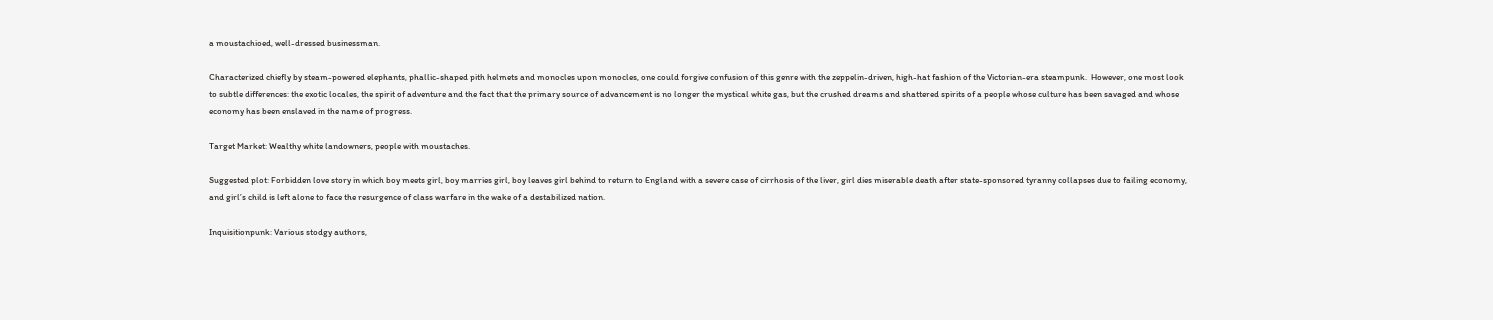a moustachioed, well-dressed businessman.

Characterized chiefly by steam-powered elephants, phallic-shaped pith helmets and monocles upon monocles, one could forgive confusion of this genre with the zeppelin-driven, high-hat fashion of the Victorian-era steampunk.  However, one most look to subtle differences: the exotic locales, the spirit of adventure and the fact that the primary source of advancement is no longer the mystical white gas, but the crushed dreams and shattered spirits of a people whose culture has been savaged and whose economy has been enslaved in the name of progress.

Target Market: Wealthy white landowners, people with moustaches.

Suggested plot: Forbidden love story in which boy meets girl, boy marries girl, boy leaves girl behind to return to England with a severe case of cirrhosis of the liver, girl dies miserable death after state-sponsored tyranny collapses due to failing economy, and girl’s child is left alone to face the resurgence of class warfare in the wake of a destabilized nation.

Inquisitionpunk: Various stodgy authors,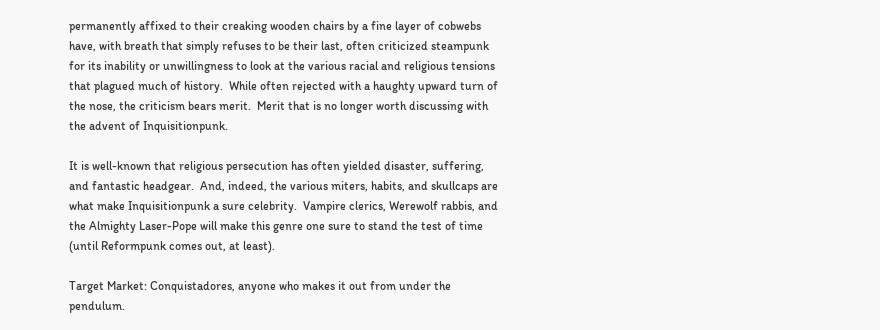permanently affixed to their creaking wooden chairs by a fine layer of cobwebs have, with breath that simply refuses to be their last, often criticized steampunk for its inability or unwillingness to look at the various racial and religious tensions that plagued much of history.  While often rejected with a haughty upward turn of the nose, the criticism bears merit.  Merit that is no longer worth discussing with the advent of Inquisitionpunk.

It is well-known that religious persecution has often yielded disaster, suffering, and fantastic headgear.  And, indeed, the various miters, habits, and skullcaps are what make Inquisitionpunk a sure celebrity.  Vampire clerics, Werewolf rabbis, and the Almighty Laser-Pope will make this genre one sure to stand the test of time (until Reformpunk comes out, at least).

Target Market: Conquistadores, anyone who makes it out from under the pendulum.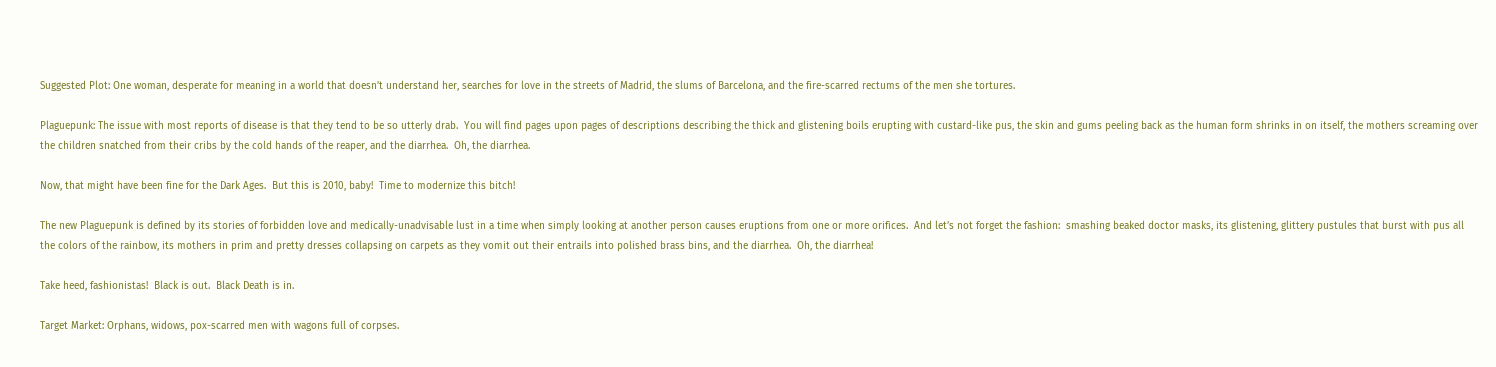Suggested Plot: One woman, desperate for meaning in a world that doesn’t understand her, searches for love in the streets of Madrid, the slums of Barcelona, and the fire-scarred rectums of the men she tortures.

Plaguepunk: The issue with most reports of disease is that they tend to be so utterly drab.  You will find pages upon pages of descriptions describing the thick and glistening boils erupting with custard-like pus, the skin and gums peeling back as the human form shrinks in on itself, the mothers screaming over the children snatched from their cribs by the cold hands of the reaper, and the diarrhea.  Oh, the diarrhea.

Now, that might have been fine for the Dark Ages.  But this is 2010, baby!  Time to modernize this bitch!

The new Plaguepunk is defined by its stories of forbidden love and medically-unadvisable lust in a time when simply looking at another person causes eruptions from one or more orifices.  And let’s not forget the fashion:  smashing beaked doctor masks, its glistening, glittery pustules that burst with pus all the colors of the rainbow, its mothers in prim and pretty dresses collapsing on carpets as they vomit out their entrails into polished brass bins, and the diarrhea.  Oh, the diarrhea!

Take heed, fashionistas!  Black is out.  Black Death is in.

Target Market: Orphans, widows, pox-scarred men with wagons full of corpses.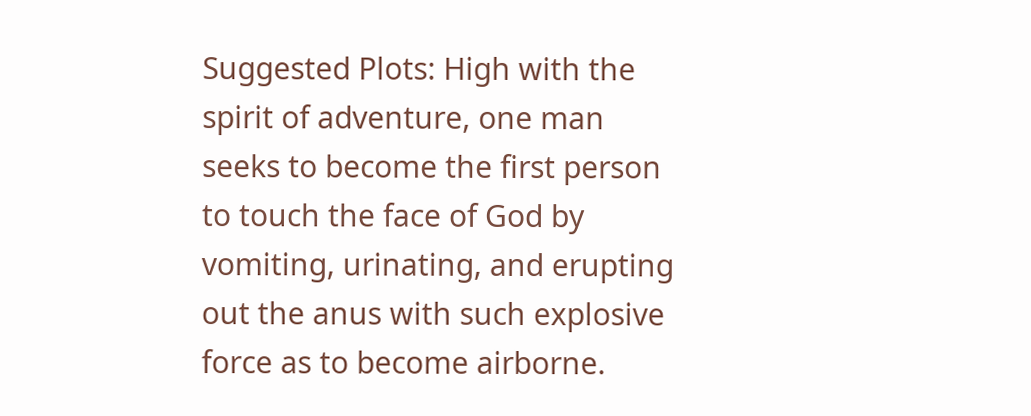Suggested Plots: High with the spirit of adventure, one man seeks to become the first person to touch the face of God by vomiting, urinating, and erupting out the anus with such explosive force as to become airborne.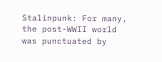Stalinpunk: For many, the post-WWII world was punctuated by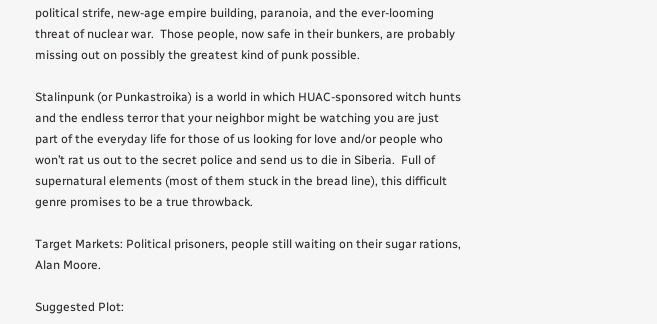political strife, new-age empire building, paranoia, and the ever-looming threat of nuclear war.  Those people, now safe in their bunkers, are probably missing out on possibly the greatest kind of punk possible.

Stalinpunk (or Punkastroika) is a world in which HUAC-sponsored witch hunts and the endless terror that your neighbor might be watching you are just part of the everyday life for those of us looking for love and/or people who won’t rat us out to the secret police and send us to die in Siberia.  Full of supernatural elements (most of them stuck in the bread line), this difficult genre promises to be a true throwback.

Target Markets: Political prisoners, people still waiting on their sugar rations, Alan Moore.

Suggested Plot: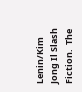Lenin/Kim Jong Il Slash Fiction.  The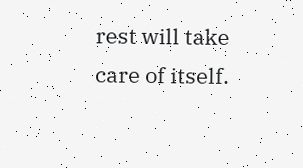rest will take care of itself.